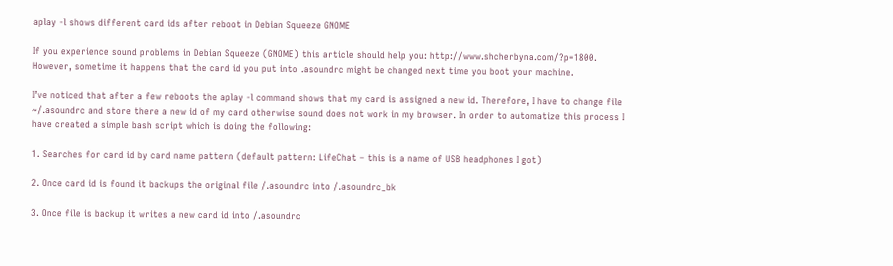aplay -l shows different card ids after reboot in Debian Squeeze GNOME

If you experience sound problems in Debian Squeeze (GNOME) this article should help you: http://www.shcherbyna.com/?p=1800. However, sometime it happens that the card id you put into .asoundrc might be changed next time you boot your machine.

I’ve noticed that after a few reboots the aplay -l command shows that my card is assigned a new id. Therefore, I have to change file ~/.asoundrc and store there a new id of my card otherwise sound does not work in my browser. In order to automatize this process I have created a simple bash script which is doing the following:

1. Searches for card id by card name pattern (default pattern: LifeChat – this is a name of USB headphones I got)

2. Once card id is found it backups the original file /.asoundrc into /.asoundrc_bk

3. Once file is backup it writes a new card id into /.asoundrc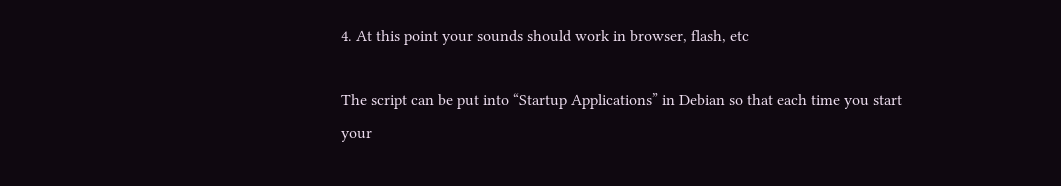4. At this point your sounds should work in browser, flash, etc

The script can be put into “Startup Applications” in Debian so that each time you start your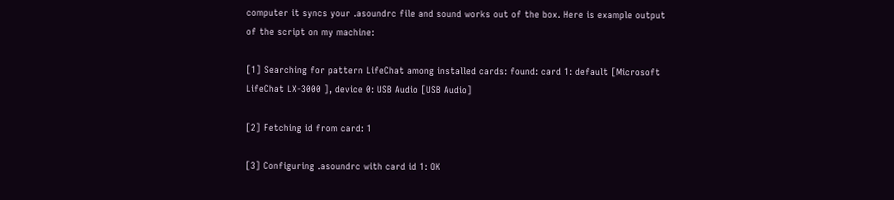computer it syncs your .asoundrc file and sound works out of the box. Here is example output of the script on my machine:

[1] Searching for pattern LifeChat among installed cards: found: card 1: default [Microsoft LifeChat LX-3000 ], device 0: USB Audio [USB Audio]

[2] Fetching id from card: 1

[3] Configuring .asoundrc with card id 1: OK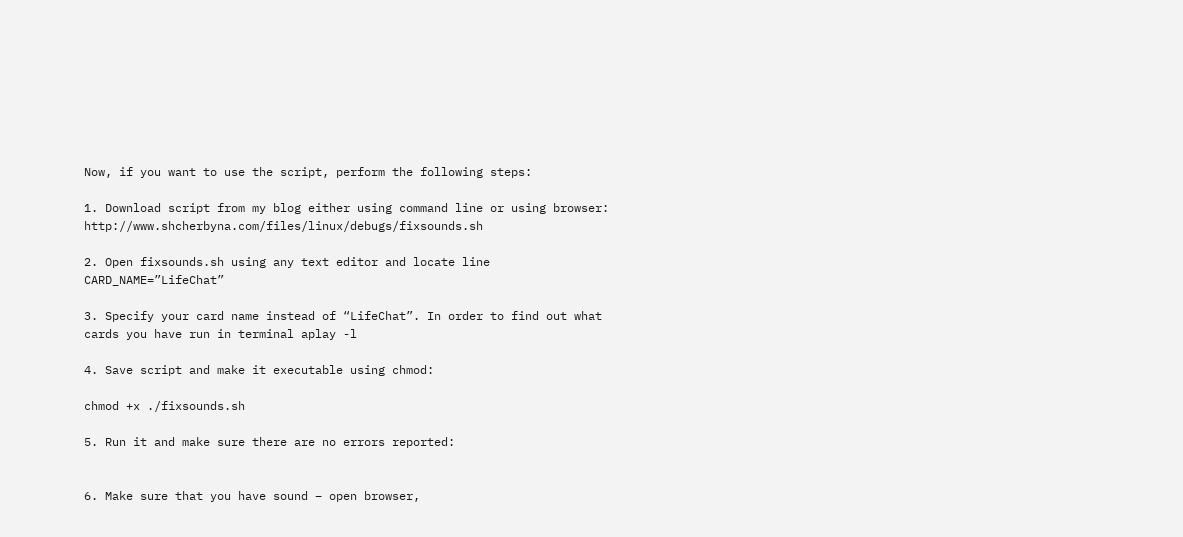Now, if you want to use the script, perform the following steps:

1. Download script from my blog either using command line or using browser: http://www.shcherbyna.com/files/linux/debugs/fixsounds.sh

2. Open fixsounds.sh using any text editor and locate line CARD_NAME=”LifeChat”

3. Specify your card name instead of “LifeChat”. In order to find out what cards you have run in terminal aplay -l

4. Save script and make it executable using chmod:

chmod +x ./fixsounds.sh

5. Run it and make sure there are no errors reported:


6. Make sure that you have sound – open browser,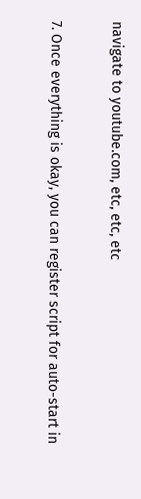navigate to youtube.com, etc, etc, etc

7. Once everything is okay, you can register script for auto-start in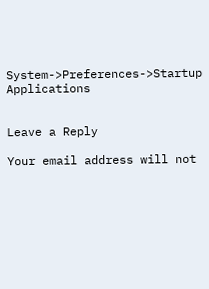System->Preferences->Startup Applications


Leave a Reply

Your email address will not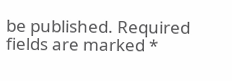be published. Required fields are marked *